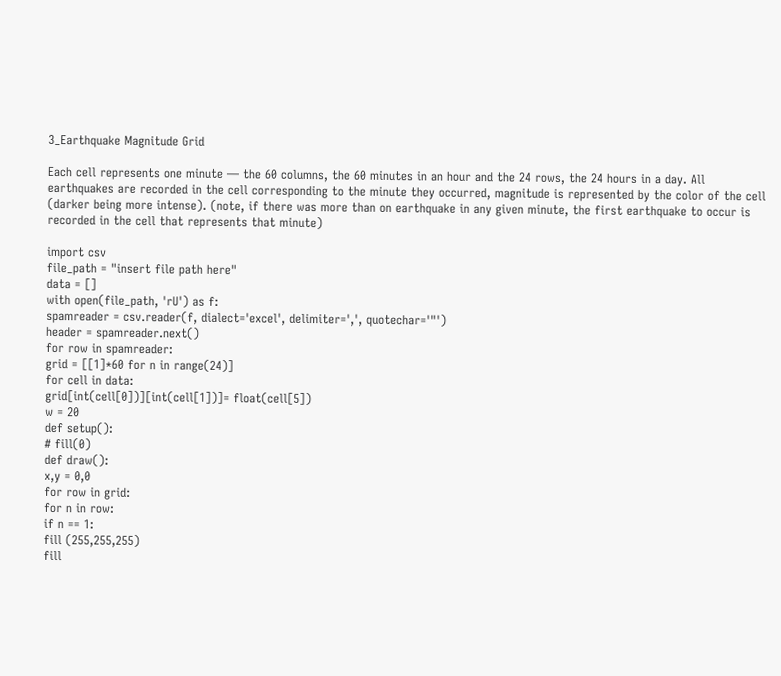3_Earthquake Magnitude Grid

Each cell represents one minute — the 60 columns, the 60 minutes in an hour and the 24 rows, the 24 hours in a day. All earthquakes are recorded in the cell corresponding to the minute they occurred, magnitude is represented by the color of the cell (darker being more intense). (note, if there was more than on earthquake in any given minute, the first earthquake to occur is recorded in the cell that represents that minute)

import csv
file_path = "insert file path here"
data = []
with open(file_path, 'rU') as f:
spamreader = csv.reader(f, dialect='excel', delimiter=',', quotechar='"')
header = spamreader.next()
for row in spamreader:
grid = [[1]*60 for n in range(24)]
for cell in data:
grid[int(cell[0])][int(cell[1])]= float(cell[5])
w = 20
def setup():
# fill(0)
def draw():
x,y = 0,0
for row in grid:
for n in row:
if n == 1:
fill (255,255,255)
fill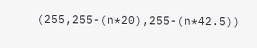(255,255-(n*20),255-(n*42.5))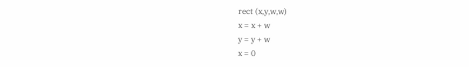rect (x,y,w,w)
x = x + w
y = y + w
x = 0